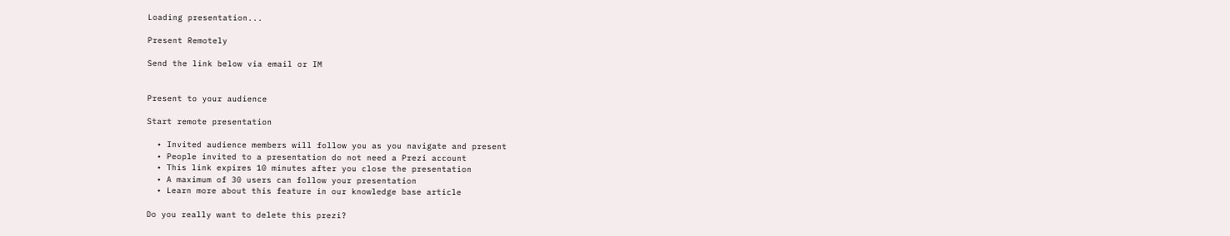Loading presentation...

Present Remotely

Send the link below via email or IM


Present to your audience

Start remote presentation

  • Invited audience members will follow you as you navigate and present
  • People invited to a presentation do not need a Prezi account
  • This link expires 10 minutes after you close the presentation
  • A maximum of 30 users can follow your presentation
  • Learn more about this feature in our knowledge base article

Do you really want to delete this prezi?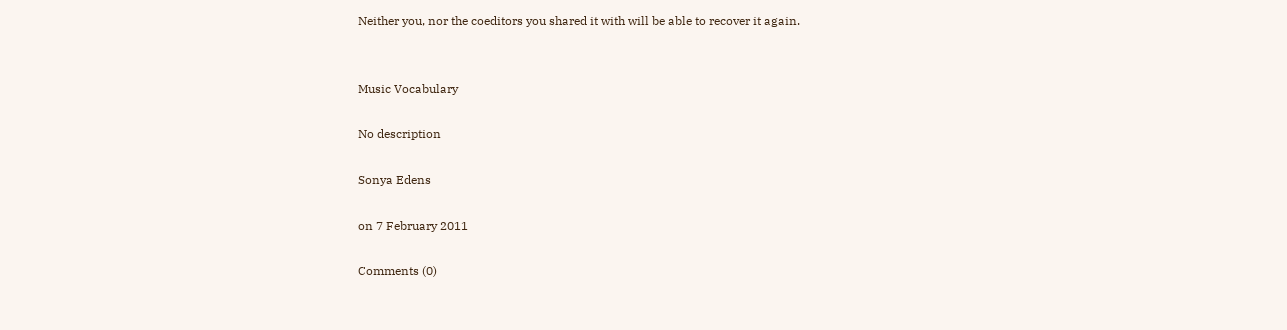Neither you, nor the coeditors you shared it with will be able to recover it again.


Music Vocabulary

No description

Sonya Edens

on 7 February 2011

Comments (0)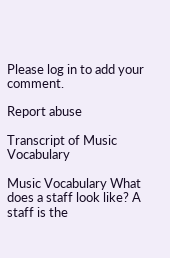Please log in to add your comment.

Report abuse

Transcript of Music Vocabulary

Music Vocabulary What does a staff look like? A staff is the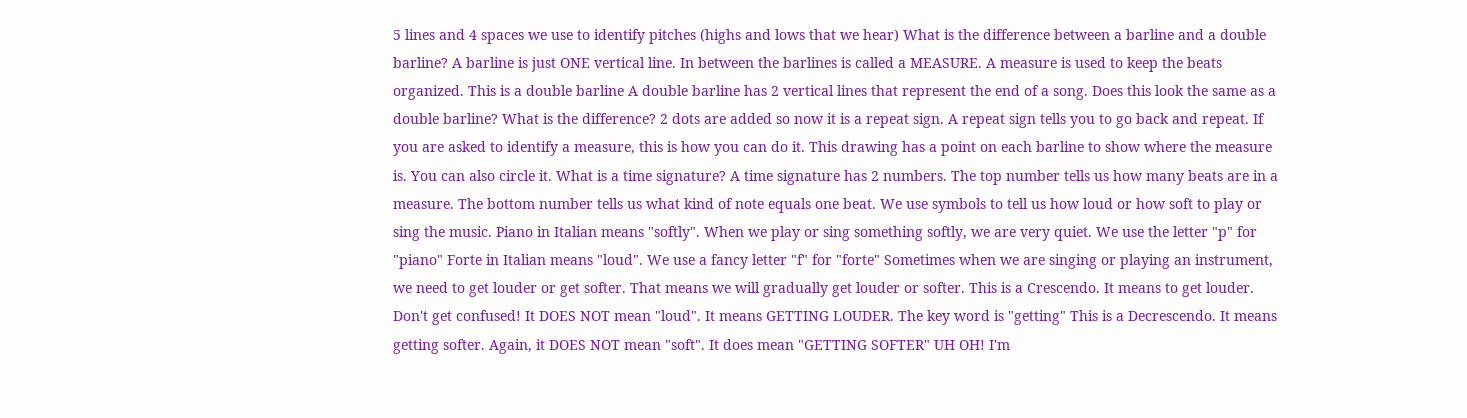5 lines and 4 spaces we use to identify pitches (highs and lows that we hear) What is the difference between a barline and a double barline? A barline is just ONE vertical line. In between the barlines is called a MEASURE. A measure is used to keep the beats organized. This is a double barline A double barline has 2 vertical lines that represent the end of a song. Does this look the same as a double barline? What is the difference? 2 dots are added so now it is a repeat sign. A repeat sign tells you to go back and repeat. If you are asked to identify a measure, this is how you can do it. This drawing has a point on each barline to show where the measure is. You can also circle it. What is a time signature? A time signature has 2 numbers. The top number tells us how many beats are in a measure. The bottom number tells us what kind of note equals one beat. We use symbols to tell us how loud or how soft to play or sing the music. Piano in Italian means "softly". When we play or sing something softly, we are very quiet. We use the letter "p" for "piano" Forte in Italian means "loud". We use a fancy letter "f" for "forte" Sometimes when we are singing or playing an instrument, we need to get louder or get softer. That means we will gradually get louder or softer. This is a Crescendo. It means to get louder. Don't get confused! It DOES NOT mean "loud". It means GETTING LOUDER. The key word is "getting" This is a Decrescendo. It means getting softer. Again, it DOES NOT mean "soft". It does mean "GETTING SOFTER" UH OH! I'm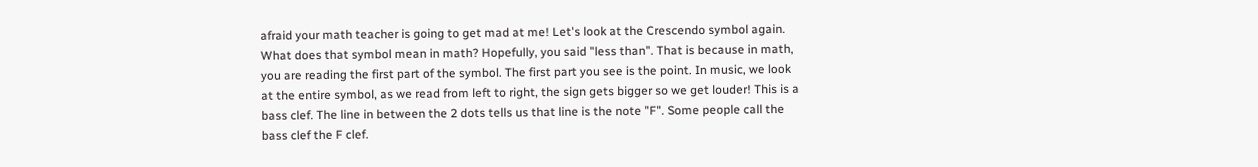afraid your math teacher is going to get mad at me! Let's look at the Crescendo symbol again. What does that symbol mean in math? Hopefully, you said "less than". That is because in math, you are reading the first part of the symbol. The first part you see is the point. In music, we look at the entire symbol, as we read from left to right, the sign gets bigger so we get louder! This is a bass clef. The line in between the 2 dots tells us that line is the note "F". Some people call the bass clef the F clef.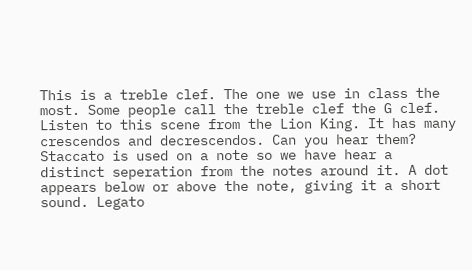This is a treble clef. The one we use in class the most. Some people call the treble clef the G clef. Listen to this scene from the Lion King. It has many crescendos and decrescendos. Can you hear them? Staccato is used on a note so we have hear a distinct seperation from the notes around it. A dot appears below or above the note, giving it a short sound. Legato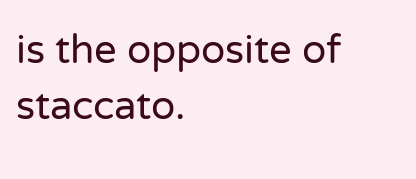is the opposite of staccato.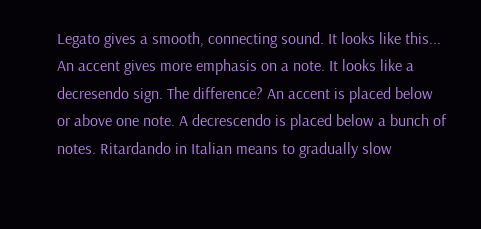Legato gives a smooth, connecting sound. It looks like this... An accent gives more emphasis on a note. It looks like a decresendo sign. The difference? An accent is placed below or above one note. A decrescendo is placed below a bunch of notes. Ritardando in Italian means to gradually slow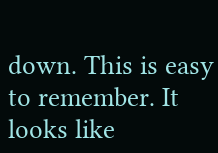down. This is easy to remember. It looks like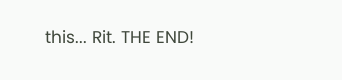this... Rit. THE END!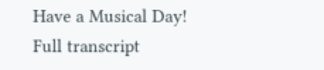Have a Musical Day!
Full transcript